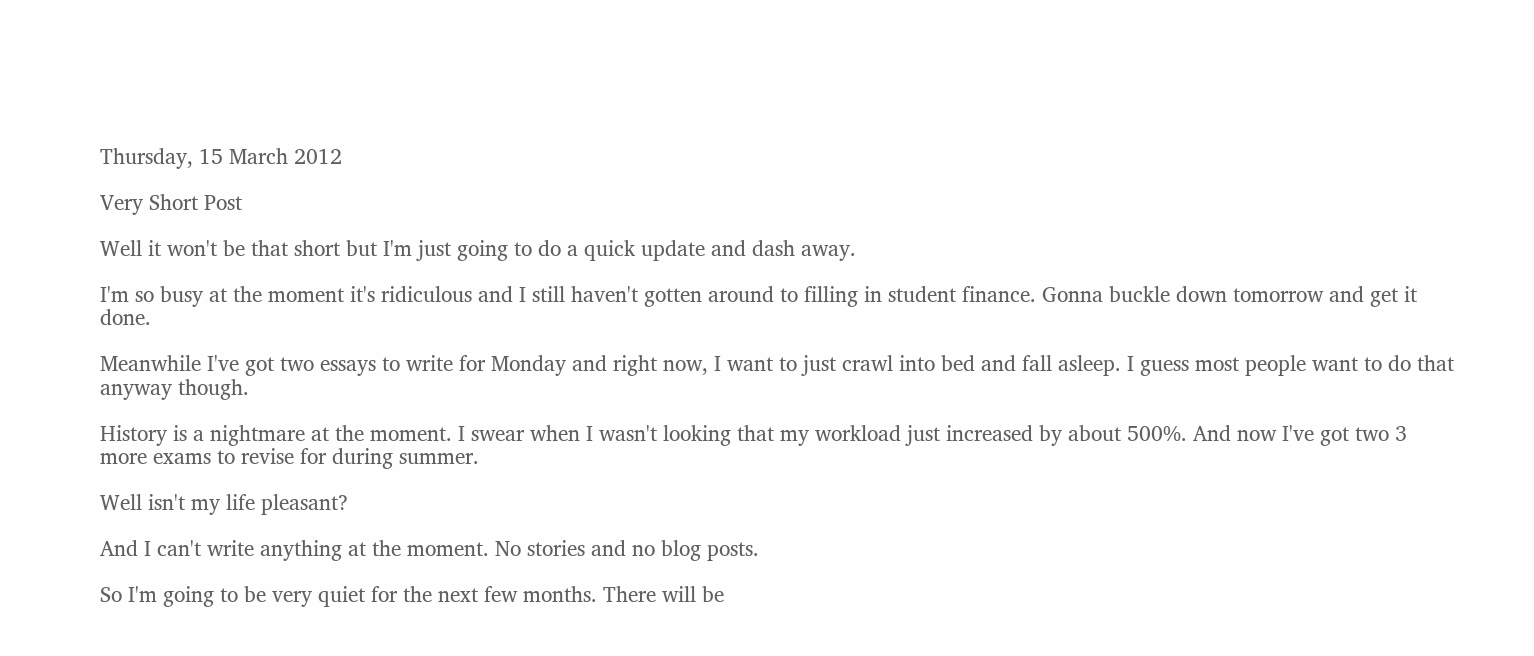Thursday, 15 March 2012

Very Short Post

Well it won't be that short but I'm just going to do a quick update and dash away.

I'm so busy at the moment it's ridiculous and I still haven't gotten around to filling in student finance. Gonna buckle down tomorrow and get it done.

Meanwhile I've got two essays to write for Monday and right now, I want to just crawl into bed and fall asleep. I guess most people want to do that anyway though.

History is a nightmare at the moment. I swear when I wasn't looking that my workload just increased by about 500%. And now I've got two 3 more exams to revise for during summer.

Well isn't my life pleasant?

And I can't write anything at the moment. No stories and no blog posts.

So I'm going to be very quiet for the next few months. There will be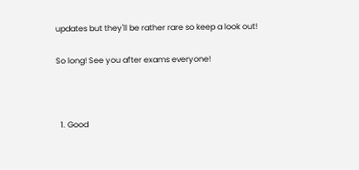updates but they'll be rather rare so keep a look out!

So long! See you after exams everyone!



  1. Good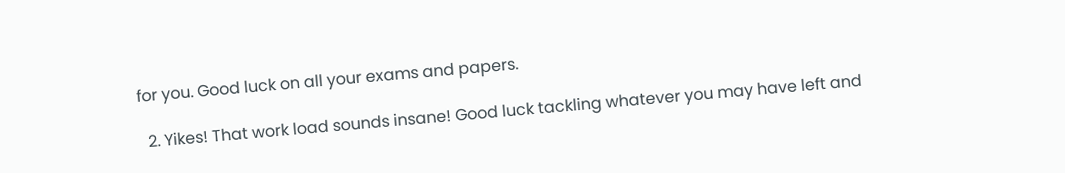for you. Good luck on all your exams and papers.

  2. Yikes! That work load sounds insane! Good luck tackling whatever you may have left and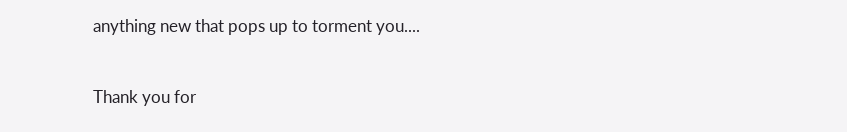anything new that pops up to torment you....


Thank you for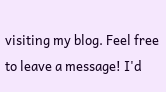visiting my blog. Feel free to leave a message! I'd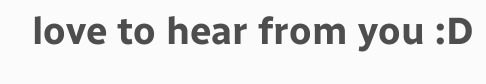love to hear from you :D